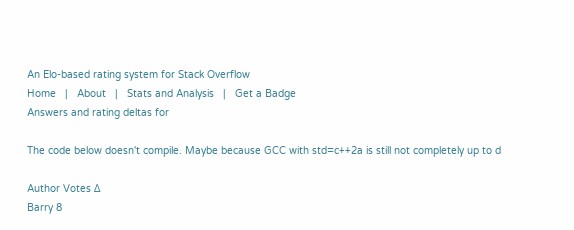An Elo-based rating system for Stack Overflow
Home   |   About   |   Stats and Analysis   |   Get a Badge
Answers and rating deltas for

The code below doesn't compile. Maybe because GCC with std=c++2a is still not completely up to d

Author Votes Δ
Barry 8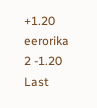+1.20
eerorika 2 -1.20
Last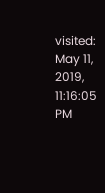visited: May 11, 2019, 11:16:05 PM